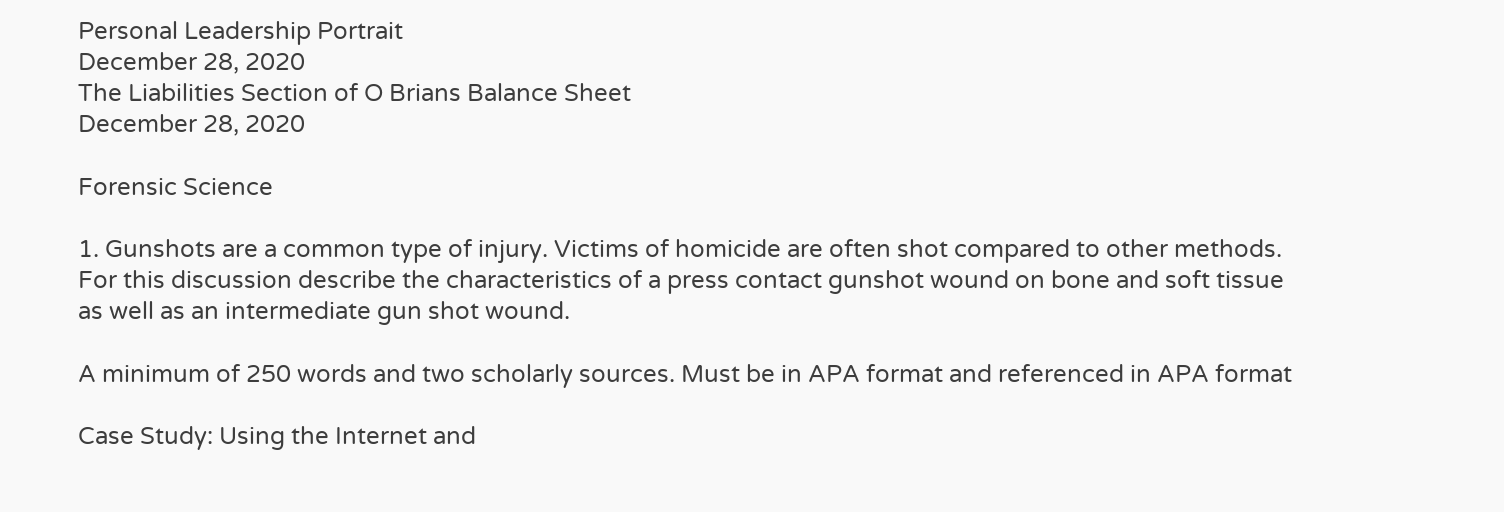Personal Leadership Portrait
December 28, 2020
The Liabilities Section of O Brians Balance Sheet
December 28, 2020

Forensic Science

1. Gunshots are a common type of injury. Victims of homicide are often shot compared to other methods. For this discussion describe the characteristics of a press contact gunshot wound on bone and soft tissue as well as an intermediate gun shot wound.

A minimum of 250 words and two scholarly sources. Must be in APA format and referenced in APA format

Case Study: Using the Internet and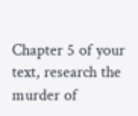Chapter 5 of your text, research the murder of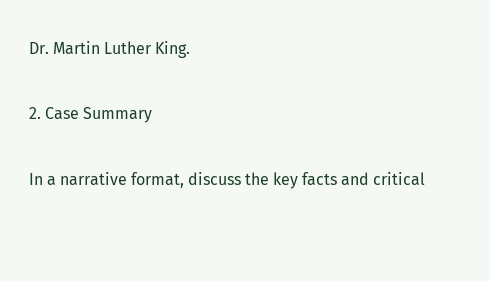Dr. Martin Luther King.

2. Case Summary

In a narrative format, discuss the key facts and critical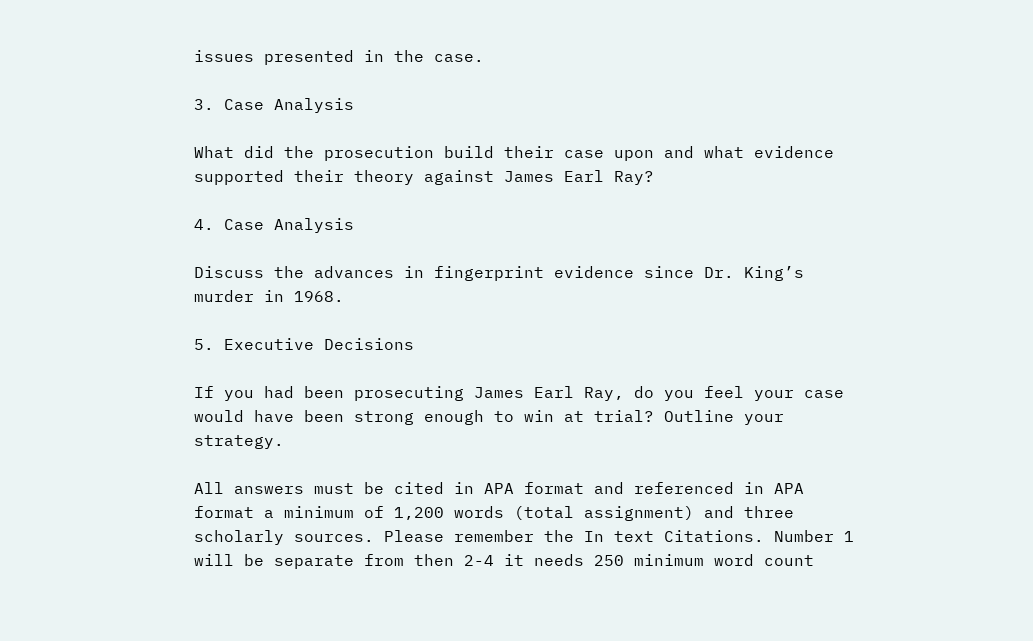issues presented in the case.

3. Case Analysis

What did the prosecution build their case upon and what evidence supported their theory against James Earl Ray?

4. Case Analysis

Discuss the advances in fingerprint evidence since Dr. King’s murder in 1968.

5. Executive Decisions

If you had been prosecuting James Earl Ray, do you feel your case would have been strong enough to win at trial? Outline your strategy.

All answers must be cited in APA format and referenced in APA format a minimum of 1,200 words (total assignment) and three scholarly sources. Please remember the In text Citations. Number 1 will be separate from then 2-4 it needs 250 minimum word count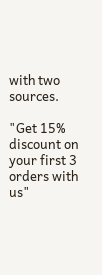with two sources.

"Get 15% discount on your first 3 orders with us"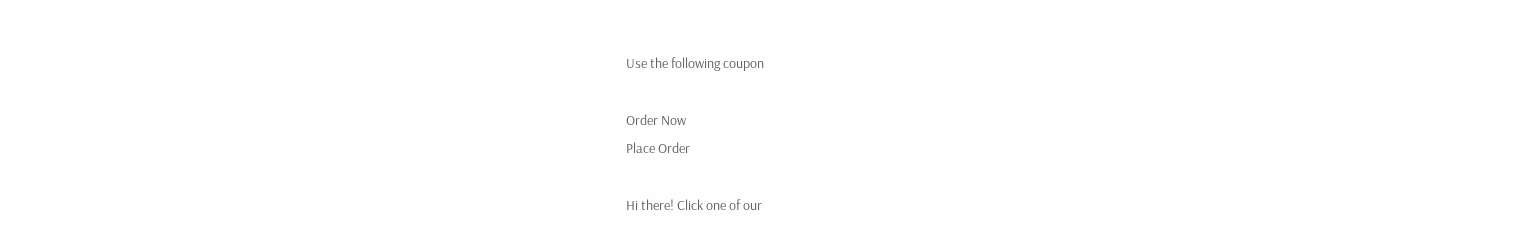Use the following coupon

Order Now
Place Order

Hi there! Click one of our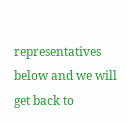representatives below and we will get back to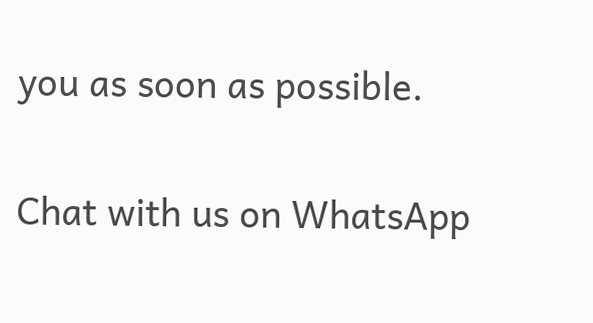you as soon as possible.

Chat with us on WhatsApp